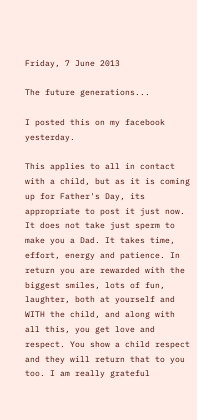Friday, 7 June 2013

The future generations...

I posted this on my facebook yesterday.

This applies to all in contact with a child, but as it is coming up for Father's Day, its appropriate to post it just now. It does not take just sperm to make you a Dad. It takes time, effort, energy and patience. In return you are rewarded with the biggest smiles, lots of fun, laughter, both at yourself and WITH the child, and along with all this, you get love and respect. You show a child respect and they will return that to you too. I am really grateful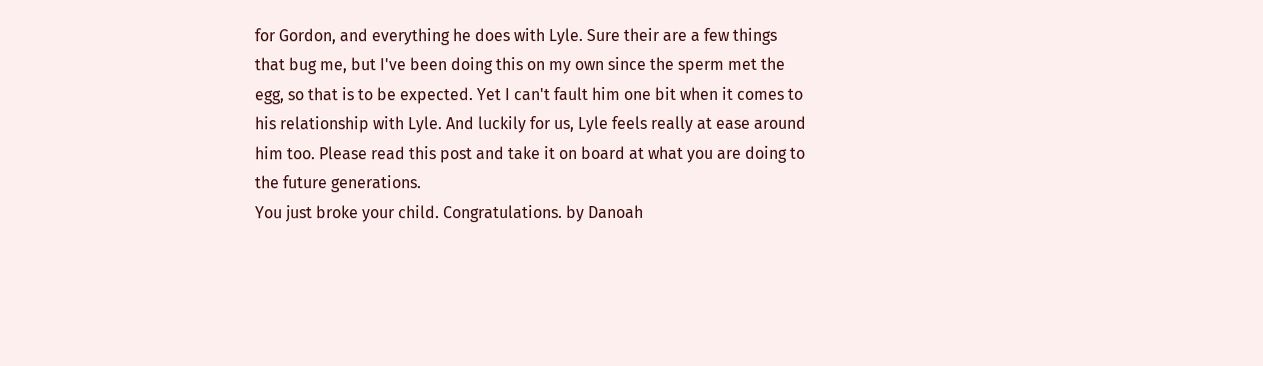for Gordon, and everything he does with Lyle. Sure their are a few things that bug me, but I've been doing this on my own since the sperm met the egg, so that is to be expected. Yet I can't fault him one bit when it comes to his relationship with Lyle. And luckily for us, Lyle feels really at ease around him too. Please read this post and take it on board at what you are doing to the future generations.
You just broke your child. Congratulations. by Danoah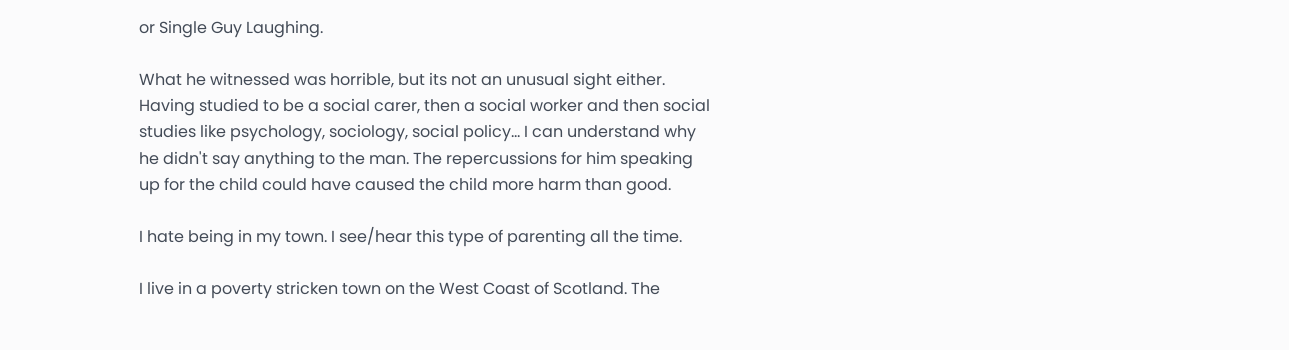or Single Guy Laughing.

What he witnessed was horrible, but its not an unusual sight either. Having studied to be a social carer, then a social worker and then social studies like psychology, sociology, social policy... I can understand why he didn't say anything to the man. The repercussions for him speaking up for the child could have caused the child more harm than good.

I hate being in my town. I see/hear this type of parenting all the time.

I live in a poverty stricken town on the West Coast of Scotland. The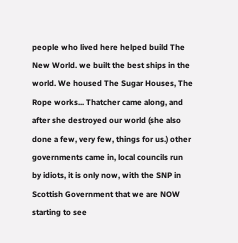people who lived here helped build The New World. we built the best ships in the world. We housed The Sugar Houses, The Rope works... Thatcher came along, and after she destroyed our world (she also done a few, very few, things for us.) other governments came in, local councils run by idiots, it is only now, with the SNP in Scottish Government that we are NOW starting to see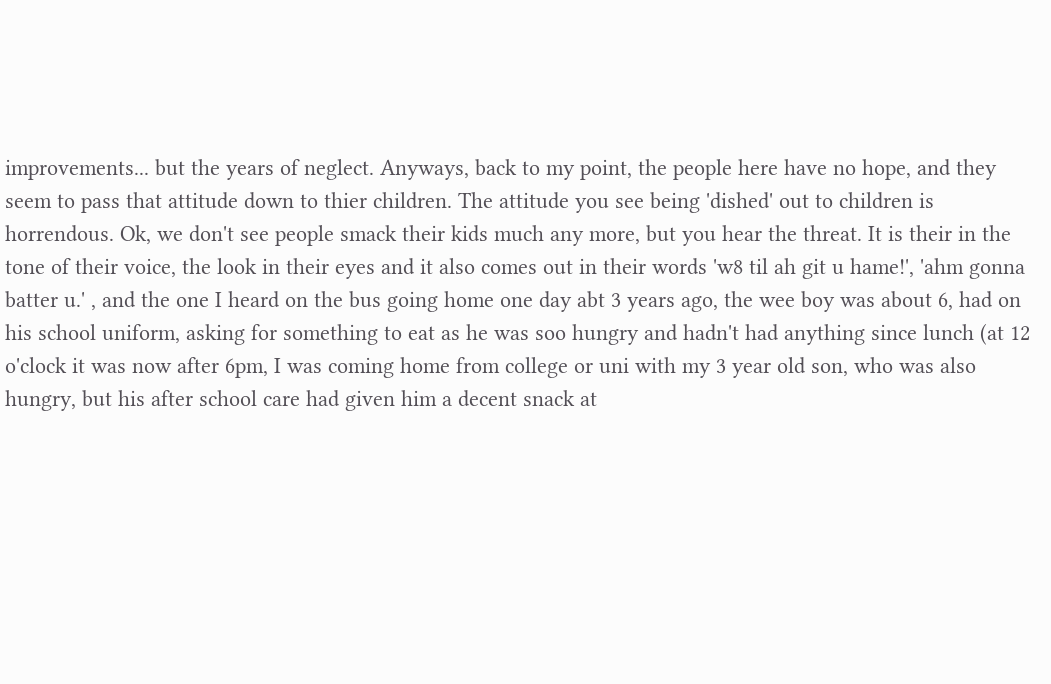improvements... but the years of neglect. Anyways, back to my point, the people here have no hope, and they seem to pass that attitude down to thier children. The attitude you see being 'dished' out to children is horrendous. Ok, we don't see people smack their kids much any more, but you hear the threat. It is their in the tone of their voice, the look in their eyes and it also comes out in their words 'w8 til ah git u hame!', 'ahm gonna batter u.' , and the one I heard on the bus going home one day abt 3 years ago, the wee boy was about 6, had on his school uniform, asking for something to eat as he was soo hungry and hadn't had anything since lunch (at 12 o'clock it was now after 6pm, I was coming home from college or uni with my 3 year old son, who was also hungry, but his after school care had given him a decent snack at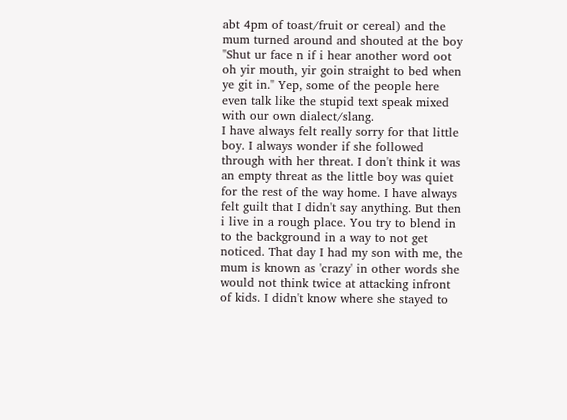abt 4pm of toast/fruit or cereal) and the mum turned around and shouted at the boy "Shut ur face n if i hear another word oot oh yir mouth, yir goin straight to bed when ye git in." Yep, some of the people here even talk like the stupid text speak mixed with our own dialect/slang.
I have always felt really sorry for that little boy. I always wonder if she followed through with her threat. I don't think it was an empty threat as the little boy was quiet for the rest of the way home. I have always felt guilt that I didn't say anything. But then i live in a rough place. You try to blend in to the background in a way to not get noticed. That day I had my son with me, the mum is known as 'crazy' in other words she would not think twice at attacking infront of kids. I didn't know where she stayed to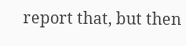report that, but then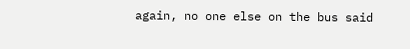again, no one else on the bus said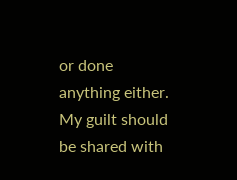or done anything either. My guilt should be shared with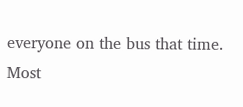everyone on the bus that time. Most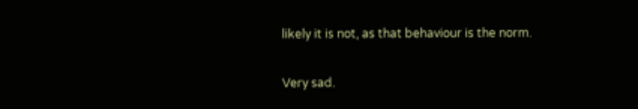likely it is not, as that behaviour is the norm.

Very sad.